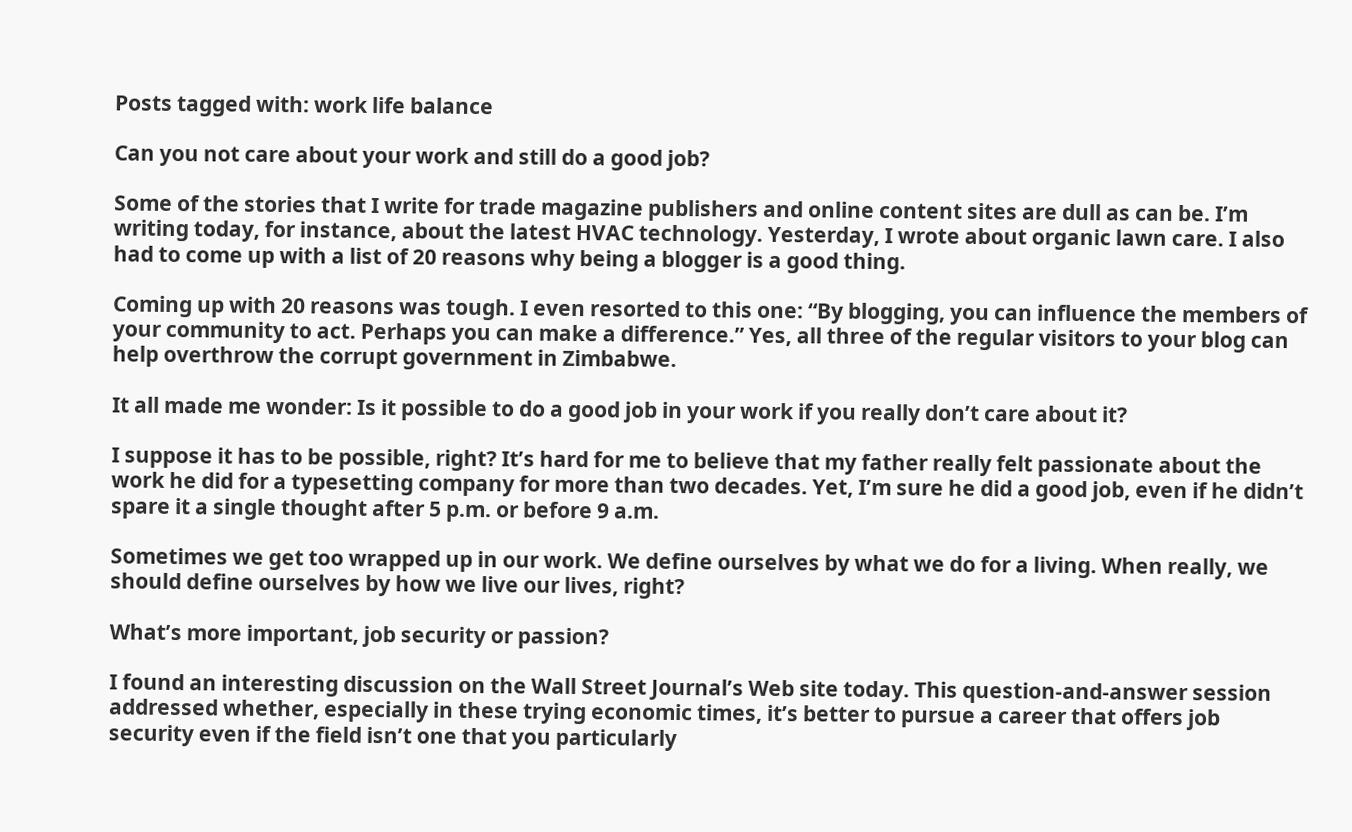Posts tagged with: work life balance

Can you not care about your work and still do a good job?

Some of the stories that I write for trade magazine publishers and online content sites are dull as can be. I’m writing today, for instance, about the latest HVAC technology. Yesterday, I wrote about organic lawn care. I also had to come up with a list of 20 reasons why being a blogger is a good thing.

Coming up with 20 reasons was tough. I even resorted to this one: “By blogging, you can influence the members of your community to act. Perhaps you can make a difference.” Yes, all three of the regular visitors to your blog can help overthrow the corrupt government in Zimbabwe.

It all made me wonder: Is it possible to do a good job in your work if you really don’t care about it?

I suppose it has to be possible, right? It’s hard for me to believe that my father really felt passionate about the work he did for a typesetting company for more than two decades. Yet, I’m sure he did a good job, even if he didn’t spare it a single thought after 5 p.m. or before 9 a.m.

Sometimes we get too wrapped up in our work. We define ourselves by what we do for a living. When really, we should define ourselves by how we live our lives, right?

What’s more important, job security or passion?

I found an interesting discussion on the Wall Street Journal’s Web site today. This question-and-answer session addressed whether, especially in these trying economic times, it’s better to pursue a career that offers job security even if the field isn’t one that you particularly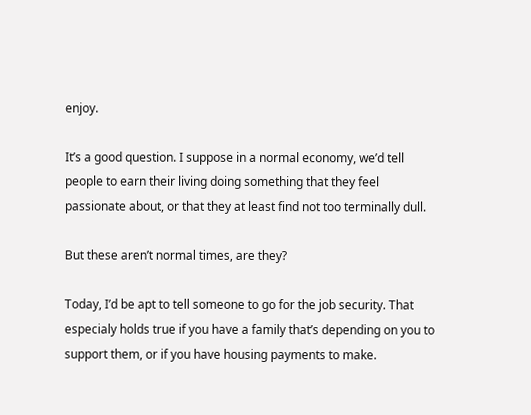enjoy.

It’s a good question. I suppose in a normal economy, we’d tell people to earn their living doing something that they feel passionate about, or that they at least find not too terminally dull.

But these aren’t normal times, are they?

Today, I’d be apt to tell someone to go for the job security. That especialy holds true if you have a family that’s depending on you to support them, or if you have housing payments to make.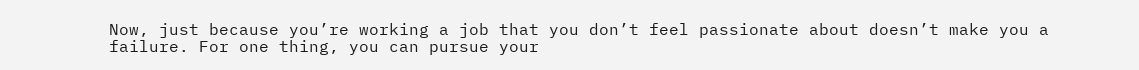Now, just because you’re working a job that you don’t feel passionate about doesn’t make you a failure. For one thing, you can pursue your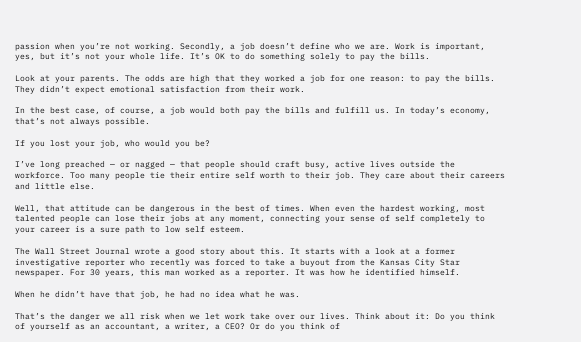passion when you’re not working. Secondly, a job doesn’t define who we are. Work is important, yes, but it’s not your whole life. It’s OK to do something solely to pay the bills.

Look at your parents. The odds are high that they worked a job for one reason: to pay the bills. They didn’t expect emotional satisfaction from their work.

In the best case, of course, a job would both pay the bills and fulfill us. In today’s economy, that’s not always possible.

If you lost your job, who would you be?

I’ve long preached — or nagged — that people should craft busy, active lives outside the workforce. Too many people tie their entire self worth to their job. They care about their careers and little else.

Well, that attitude can be dangerous in the best of times. When even the hardest working, most talented people can lose their jobs at any moment, connecting your sense of self completely to your career is a sure path to low self esteem.

The Wall Street Journal wrote a good story about this. It starts with a look at a former investigative reporter who recently was forced to take a buyout from the Kansas City Star newspaper. For 30 years, this man worked as a reporter. It was how he identified himself.

When he didn’t have that job, he had no idea what he was.

That’s the danger we all risk when we let work take over our lives. Think about it: Do you think of yourself as an accountant, a writer, a CEO? Or do you think of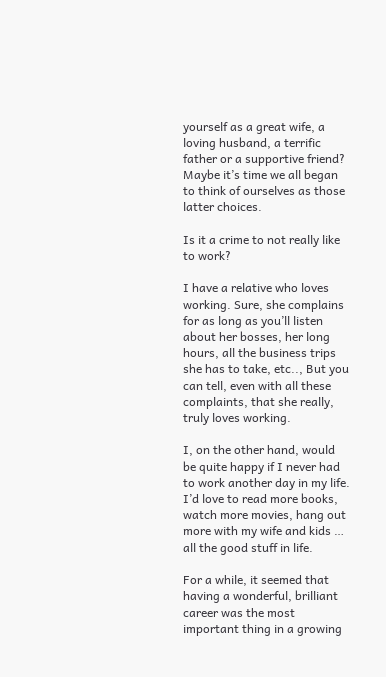yourself as a great wife, a loving husband, a terrific father or a supportive friend? Maybe it’s time we all began to think of ourselves as those latter choices.

Is it a crime to not really like to work?

I have a relative who loves working. Sure, she complains for as long as you’ll listen about her bosses, her long hours, all the business trips she has to take, etc.., But you can tell, even with all these complaints, that she really, truly loves working.

I, on the other hand, would be quite happy if I never had to work another day in my life. I’d love to read more books, watch more movies, hang out more with my wife and kids … all the good stuff in life.

For a while, it seemed that having a wonderful, brilliant career was the most important thing in a growing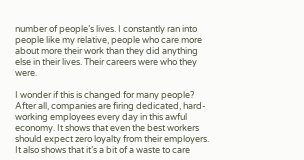number of people’s lives. I constantly ran into people like my relative, people who care more about more their work than they did anything else in their lives. Their careers were who they were.

I wonder if this is changed for many people? After all, companies are firing dedicated, hard-working employees every day in this awful economy. It shows that even the best workers should expect zero loyalty from their employers. It also shows that it’s a bit of a waste to care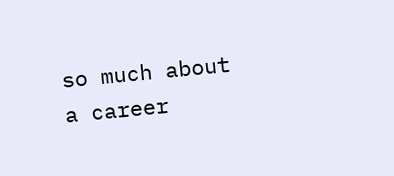so much about a career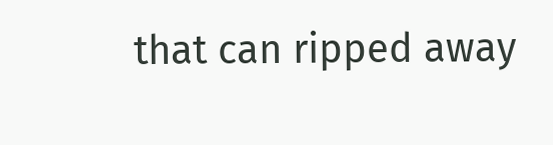that can ripped away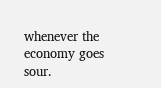whenever the economy goes sour.